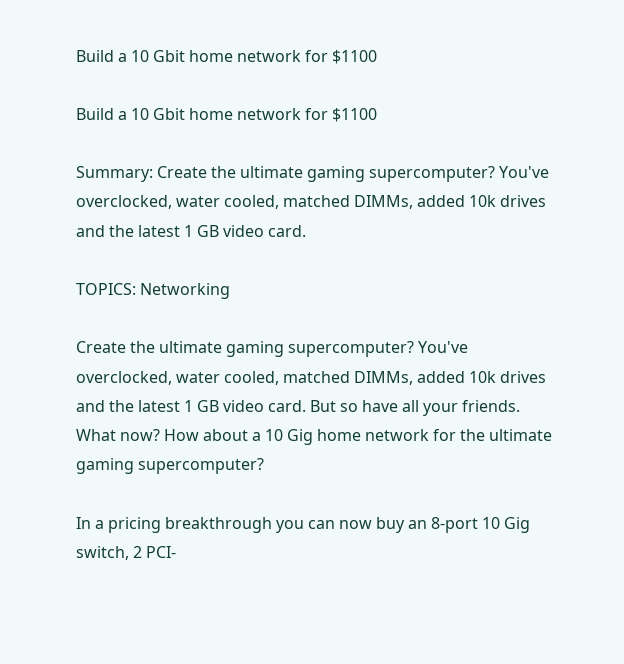Build a 10 Gbit home network for $1100

Build a 10 Gbit home network for $1100

Summary: Create the ultimate gaming supercomputer? You've overclocked, water cooled, matched DIMMs, added 10k drives and the latest 1 GB video card.

TOPICS: Networking

Create the ultimate gaming supercomputer? You've overclocked, water cooled, matched DIMMs, added 10k drives and the latest 1 GB video card. But so have all your friends. What now? How about a 10 Gig home network for the ultimate gaming supercomputer?

In a pricing breakthrough you can now buy an 8-port 10 Gig switch, 2 PCI-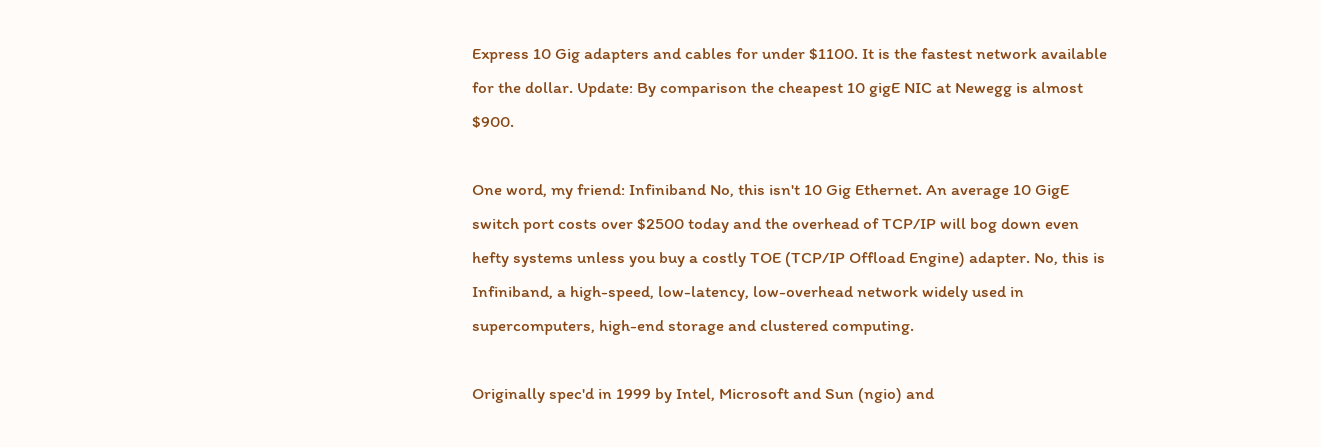Express 10 Gig adapters and cables for under $1100. It is the fastest network available for the dollar. Update: By comparison the cheapest 10 gigE NIC at Newegg is almost $900.

One word, my friend: Infiniband No, this isn't 10 Gig Ethernet. An average 10 GigE switch port costs over $2500 today and the overhead of TCP/IP will bog down even hefty systems unless you buy a costly TOE (TCP/IP Offload Engine) adapter. No, this is Infiniband, a high-speed, low-latency, low-overhead network widely used in supercomputers, high-end storage and clustered computing.

Originally spec'd in 1999 by Intel, Microsoft and Sun (ngio) and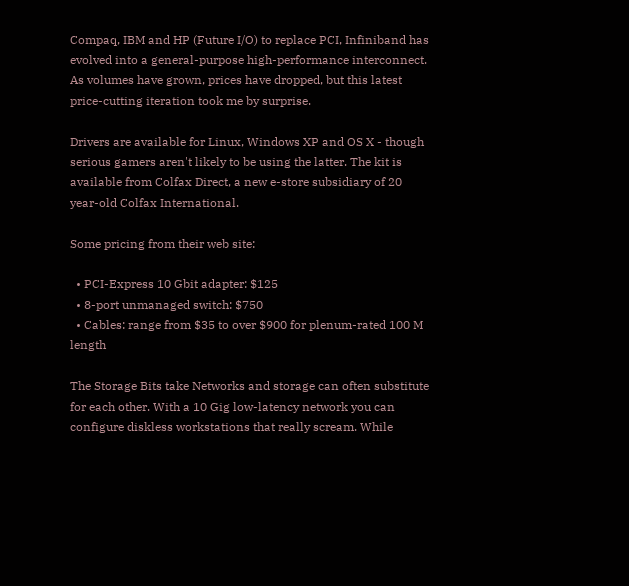Compaq, IBM and HP (Future I/O) to replace PCI, Infiniband has evolved into a general-purpose high-performance interconnect. As volumes have grown, prices have dropped, but this latest price-cutting iteration took me by surprise.

Drivers are available for Linux, Windows XP and OS X - though serious gamers aren't likely to be using the latter. The kit is available from Colfax Direct, a new e-store subsidiary of 20 year-old Colfax International.

Some pricing from their web site:

  • PCI-Express 10 Gbit adapter: $125
  • 8-port unmanaged switch: $750
  • Cables: range from $35 to over $900 for plenum-rated 100 M length

The Storage Bits take Networks and storage can often substitute for each other. With a 10 Gig low-latency network you can configure diskless workstations that really scream. While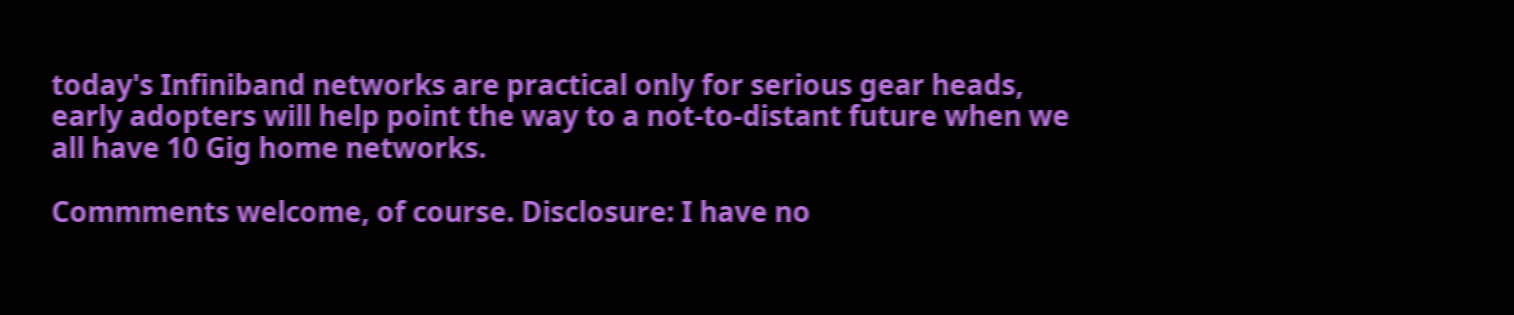today's Infiniband networks are practical only for serious gear heads, early adopters will help point the way to a not-to-distant future when we all have 10 Gig home networks.

Commments welcome, of course. Disclosure: I have no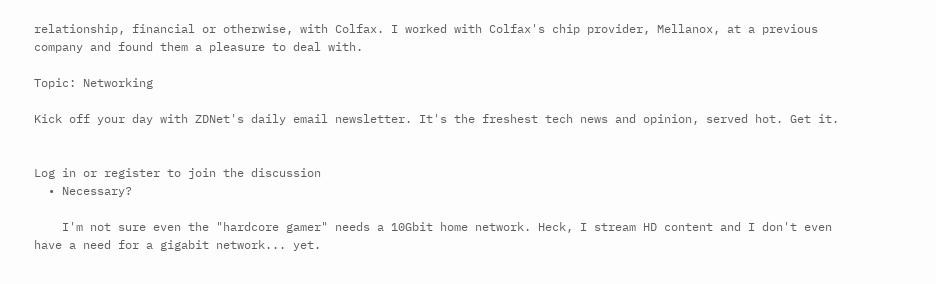relationship, financial or otherwise, with Colfax. I worked with Colfax's chip provider, Mellanox, at a previous company and found them a pleasure to deal with.

Topic: Networking

Kick off your day with ZDNet's daily email newsletter. It's the freshest tech news and opinion, served hot. Get it.


Log in or register to join the discussion
  • Necessary?

    I'm not sure even the "hardcore gamer" needs a 10Gbit home network. Heck, I stream HD content and I don't even have a need for a gigabit network... yet.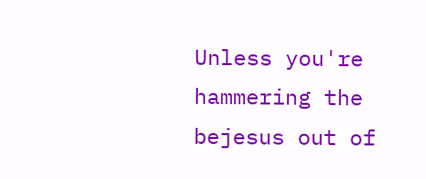Unless you're hammering the bejesus out of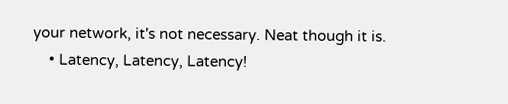your network, it's not necessary. Neat though it is.
    • Latency, Latency, Latency!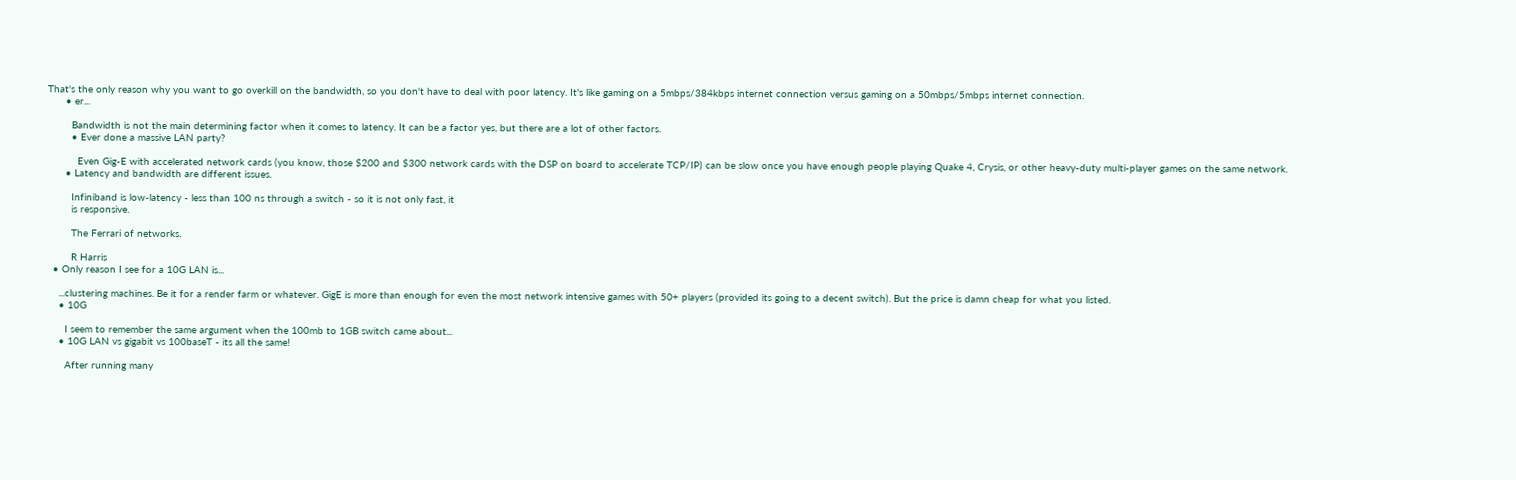That's the only reason why you want to go overkill on the bandwidth, so you don't have to deal with poor latency. It's like gaming on a 5mbps/384kbps internet connection versus gaming on a 50mbps/5mbps internet connection.
      • er...

        Bandwidth is not the main determining factor when it comes to latency. It can be a factor yes, but there are a lot of other factors.
        • Ever done a massive LAN party?

          Even Gig-E with accelerated network cards (you know, those $200 and $300 network cards with the DSP on board to accelerate TCP/IP) can be slow once you have enough people playing Quake 4, Crysis, or other heavy-duty multi-player games on the same network.
      • Latency and bandwidth are different issues.

        Infiniband is low-latency - less than 100 ns through a switch - so it is not only fast, it
        is responsive.

        The Ferrari of networks.

        R Harris
  • Only reason I see for a 10G LAN is...

    ...clustering machines. Be it for a render farm or whatever. GigE is more than enough for even the most network intensive games with 50+ players (provided its going to a decent switch). But the price is damn cheap for what you listed.
    • 10G

      I seem to remember the same argument when the 100mb to 1GB switch came about...
    • 10G LAN vs gigabit vs 100baseT - its all the same!

      After running many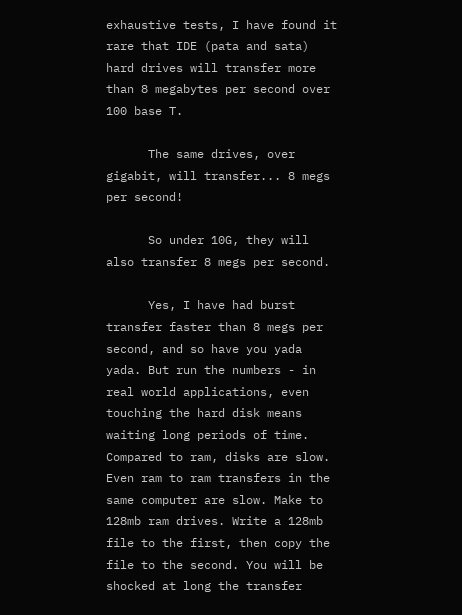exhaustive tests, I have found it rare that IDE (pata and sata) hard drives will transfer more than 8 megabytes per second over 100 base T.

      The same drives, over gigabit, will transfer... 8 megs per second!

      So under 10G, they will also transfer 8 megs per second.

      Yes, I have had burst transfer faster than 8 megs per second, and so have you yada yada. But run the numbers - in real world applications, even touching the hard disk means waiting long periods of time. Compared to ram, disks are slow. Even ram to ram transfers in the same computer are slow. Make to 128mb ram drives. Write a 128mb file to the first, then copy the file to the second. You will be shocked at long the transfer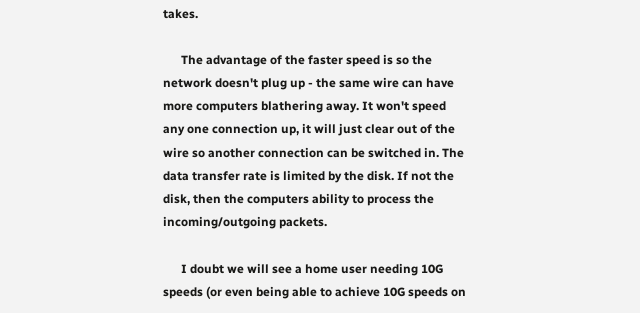takes.

      The advantage of the faster speed is so the network doesn't plug up - the same wire can have more computers blathering away. It won't speed any one connection up, it will just clear out of the wire so another connection can be switched in. The data transfer rate is limited by the disk. If not the disk, then the computers ability to process the incoming/outgoing packets.

      I doubt we will see a home user needing 10G speeds (or even being able to achieve 10G speeds on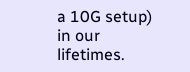a 10G setup) in our lifetimes.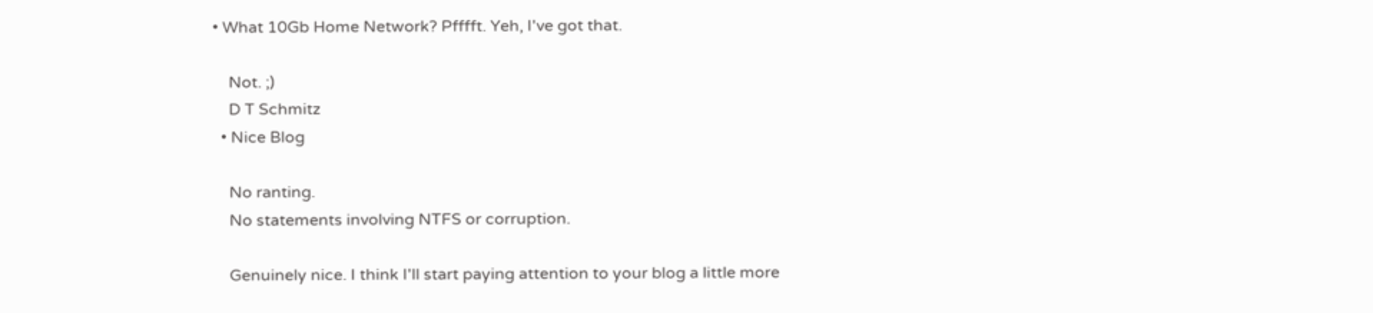• What 10Gb Home Network? Pfffft. Yeh, I've got that.

    Not. ;)
    D T Schmitz
  • Nice Blog

    No ranting.
    No statements involving NTFS or corruption.

    Genuinely nice. I think I'll start paying attention to your blog a little more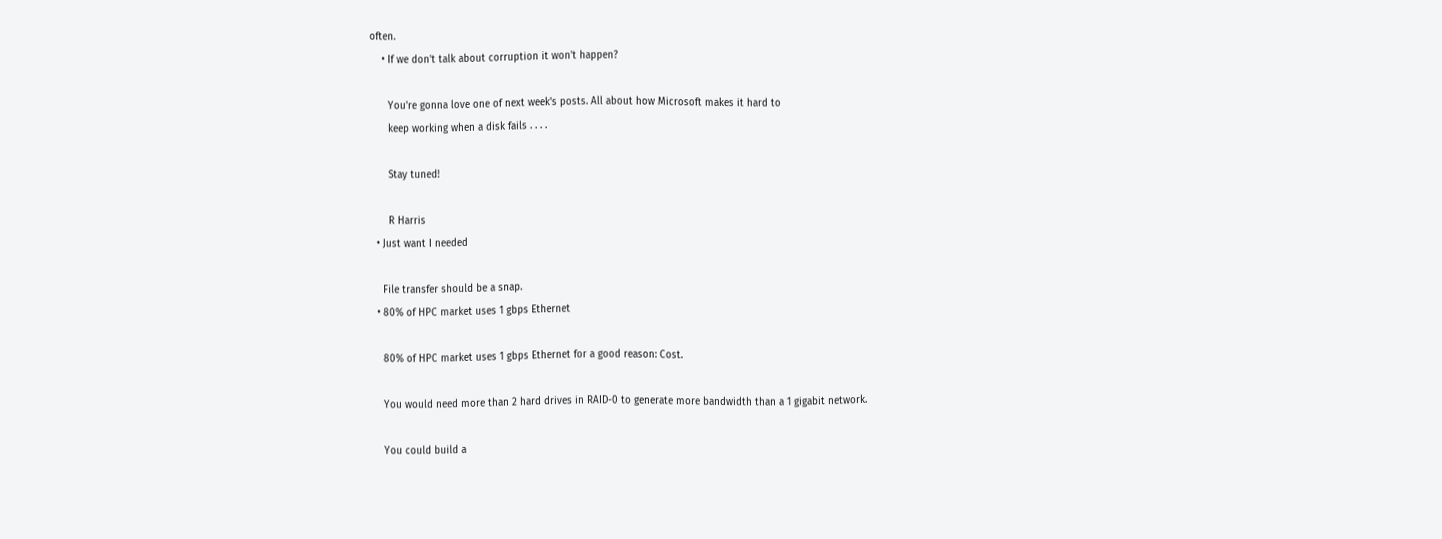often.
    • If we don't talk about corruption it won't happen?

      You're gonna love one of next week's posts. All about how Microsoft makes it hard to
      keep working when a disk fails . . . .

      Stay tuned!

      R Harris
  • Just want I needed

    File transfer should be a snap.
  • 80% of HPC market uses 1 gbps Ethernet

    80% of HPC market uses 1 gbps Ethernet for a good reason: Cost.

    You would need more than 2 hard drives in RAID-0 to generate more bandwidth than a 1 gigabit network.

    You could build a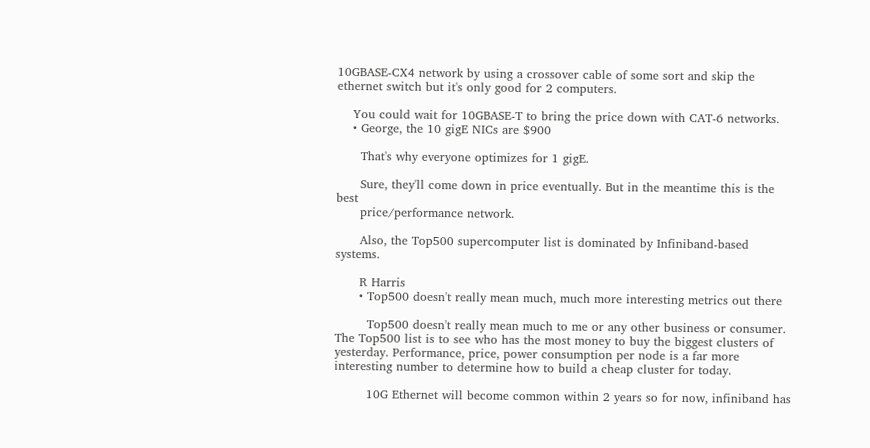10GBASE-CX4 network by using a crossover cable of some sort and skip the ethernet switch but it's only good for 2 computers.

    You could wait for 10GBASE-T to bring the price down with CAT-6 networks.
    • George, the 10 gigE NICs are $900

      That's why everyone optimizes for 1 gigE.

      Sure, they'll come down in price eventually. But in the meantime this is the best
      price/performance network.

      Also, the Top500 supercomputer list is dominated by Infiniband-based systems.

      R Harris
      • Top500 doesn't really mean much, much more interesting metrics out there

        Top500 doesn't really mean much to me or any other business or consumer. The Top500 list is to see who has the most money to buy the biggest clusters of yesterday. Performance, price, power consumption per node is a far more interesting number to determine how to build a cheap cluster for today.

        10G Ethernet will become common within 2 years so for now, infiniband has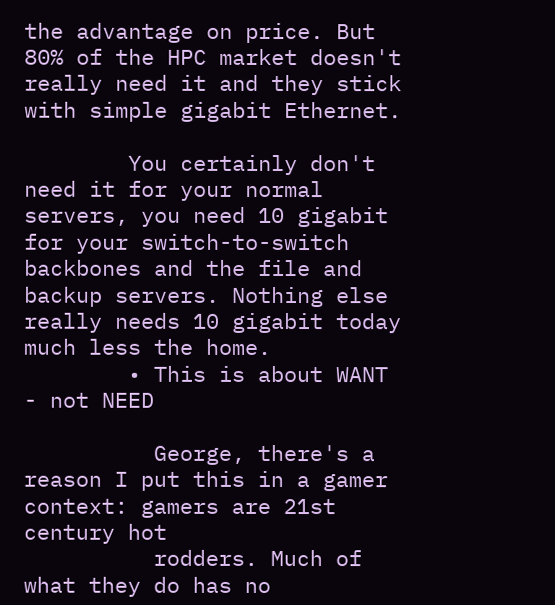the advantage on price. But 80% of the HPC market doesn't really need it and they stick with simple gigabit Ethernet.

        You certainly don't need it for your normal servers, you need 10 gigabit for your switch-to-switch backbones and the file and backup servers. Nothing else really needs 10 gigabit today much less the home.
        • This is about WANT - not NEED

          George, there's a reason I put this in a gamer context: gamers are 21st century hot
          rodders. Much of what they do has no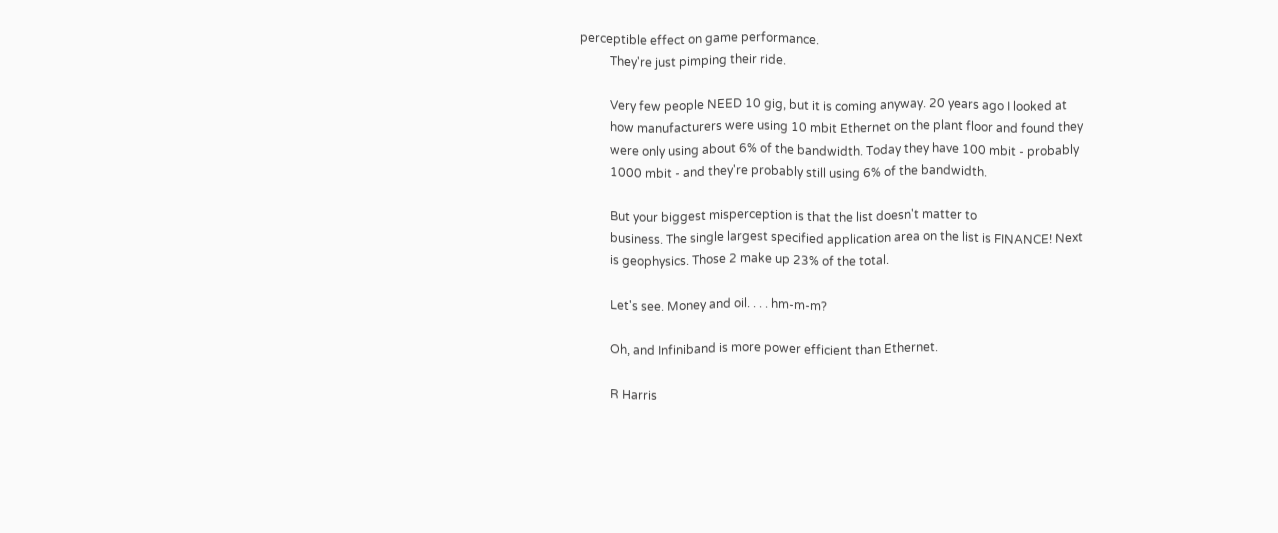perceptible effect on game performance.
          They're just pimping their ride.

          Very few people NEED 10 gig, but it is coming anyway. 20 years ago I looked at
          how manufacturers were using 10 mbit Ethernet on the plant floor and found they
          were only using about 6% of the bandwidth. Today they have 100 mbit - probably
          1000 mbit - and they're probably still using 6% of the bandwidth.

          But your biggest misperception is that the list doesn't matter to
          business. The single largest specified application area on the list is FINANCE! Next
          is geophysics. Those 2 make up 23% of the total.

          Let's see. Money and oil. . . . hm-m-m?

          Oh, and Infiniband is more power efficient than Ethernet.

          R Harris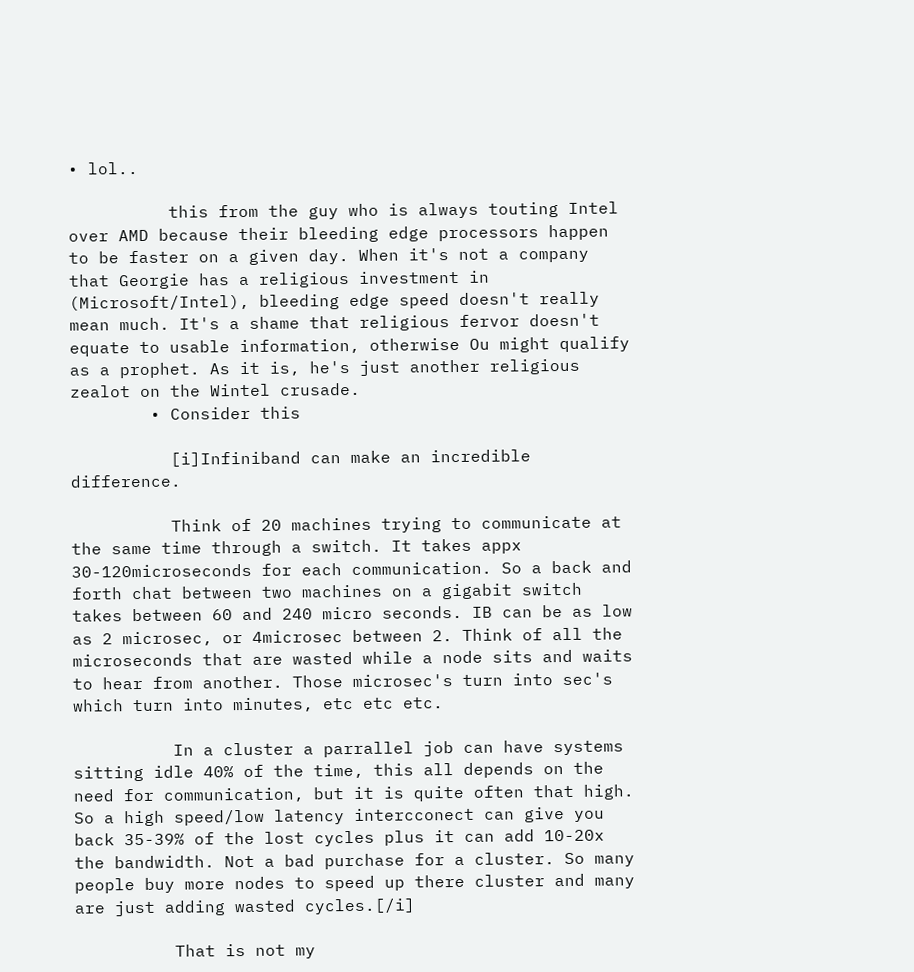• lol..

          this from the guy who is always touting Intel over AMD because their bleeding edge processors happen to be faster on a given day. When it's not a company that Georgie has a religious investment in (Microsoft/Intel), bleeding edge speed doesn't really mean much. It's a shame that religious fervor doesn't equate to usable information, otherwise Ou might qualify as a prophet. As it is, he's just another religious zealot on the Wintel crusade.
        • Consider this

          [i]Infiniband can make an incredible difference.

          Think of 20 machines trying to communicate at the same time through a switch. It takes appx 30-120microseconds for each communication. So a back and forth chat between two machines on a gigabit switch takes between 60 and 240 micro seconds. IB can be as low as 2 microsec, or 4microsec between 2. Think of all the microseconds that are wasted while a node sits and waits to hear from another. Those microsec's turn into sec's which turn into minutes, etc etc etc.

          In a cluster a parrallel job can have systems sitting idle 40% of the time, this all depends on the need for communication, but it is quite often that high. So a high speed/low latency intercconect can give you back 35-39% of the lost cycles plus it can add 10-20x the bandwidth. Not a bad purchase for a cluster. So many people buy more nodes to speed up there cluster and many are just adding wasted cycles.[/i]

          That is not my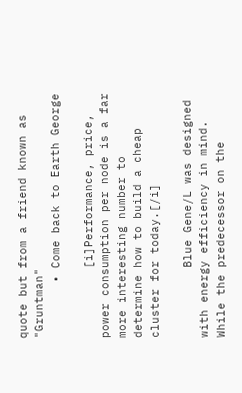quote but from a friend known as "Gruntman"
        • Come back to Earth George

          [i]Performance, price, power consumption per node is a far more interesting number to determine how to build a cheap cluster for today.[/i]

          Blue Gene/L was designed with energy efficiency in mind. While the predecessor on the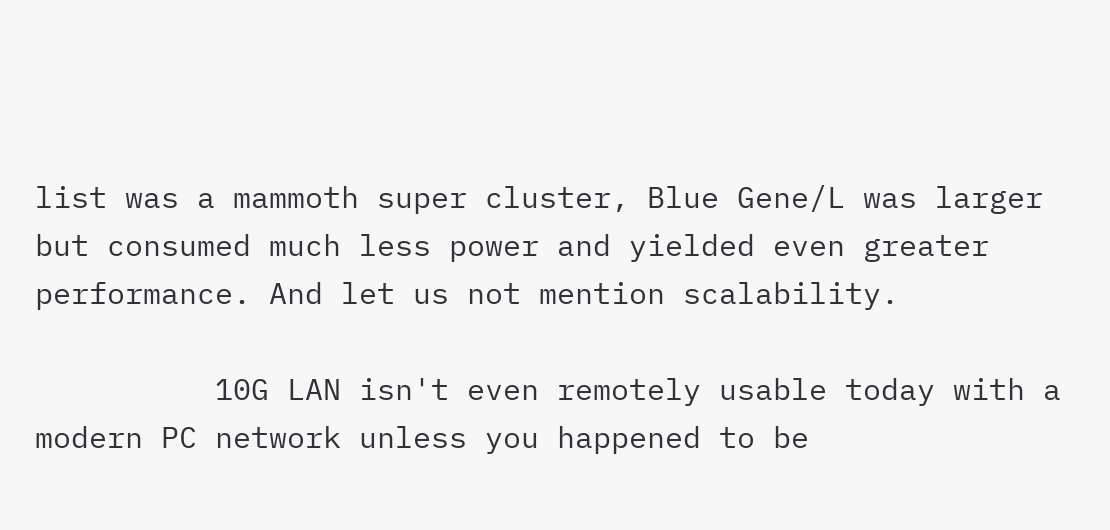list was a mammoth super cluster, Blue Gene/L was larger but consumed much less power and yielded even greater performance. And let us not mention scalability.

          10G LAN isn't even remotely usable today with a modern PC network unless you happened to be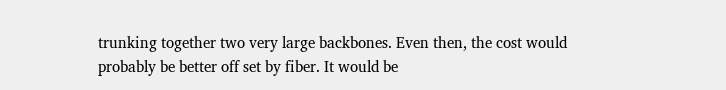trunking together two very large backbones. Even then, the cost would probably be better off set by fiber. It would be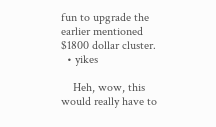fun to upgrade the earlier mentioned $1800 dollar cluster.
  • yikes

    Heh, wow, this would really have to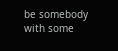be somebody with some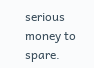serious money to spare.